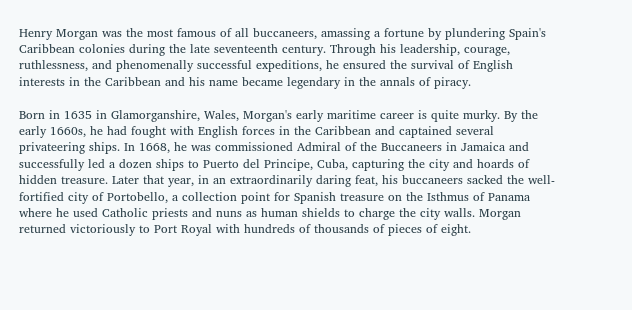Henry Morgan was the most famous of all buccaneers, amassing a fortune by plundering Spain's Caribbean colonies during the late seventeenth century. Through his leadership, courage, ruthlessness, and phenomenally successful expeditions, he ensured the survival of English interests in the Caribbean and his name became legendary in the annals of piracy.

Born in 1635 in Glamorganshire, Wales, Morgan's early maritime career is quite murky. By the early 1660s, he had fought with English forces in the Caribbean and captained several privateering ships. In 1668, he was commissioned Admiral of the Buccaneers in Jamaica and successfully led a dozen ships to Puerto del Principe, Cuba, capturing the city and hoards of hidden treasure. Later that year, in an extraordinarily daring feat, his buccaneers sacked the well-fortified city of Portobello, a collection point for Spanish treasure on the Isthmus of Panama where he used Catholic priests and nuns as human shields to charge the city walls. Morgan returned victoriously to Port Royal with hundreds of thousands of pieces of eight.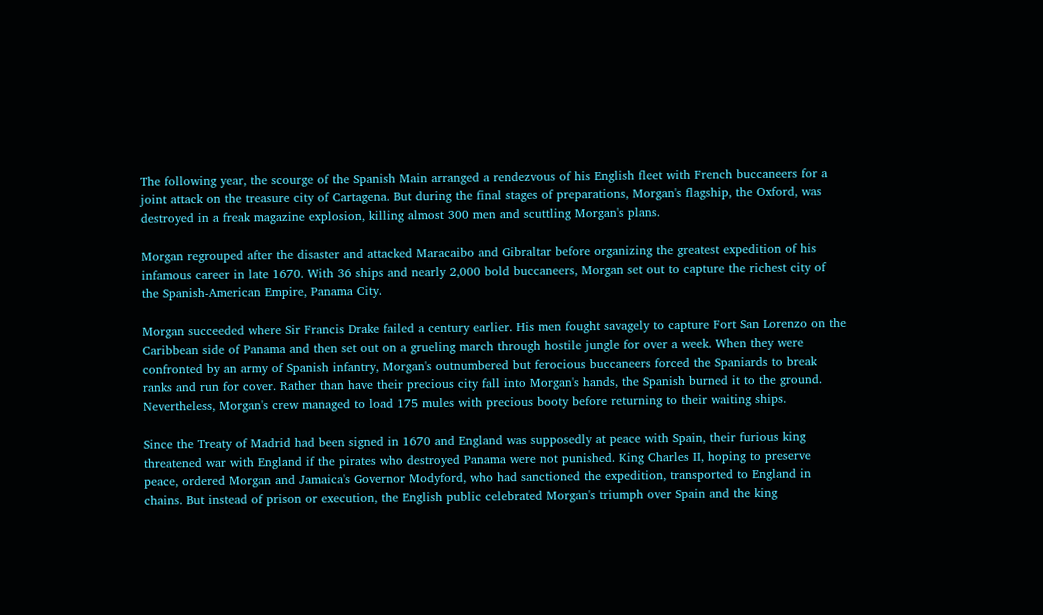The following year, the scourge of the Spanish Main arranged a rendezvous of his English fleet with French buccaneers for a joint attack on the treasure city of Cartagena. But during the final stages of preparations, Morgan's flagship, the Oxford, was destroyed in a freak magazine explosion, killing almost 300 men and scuttling Morgan's plans.

Morgan regrouped after the disaster and attacked Maracaibo and Gibraltar before organizing the greatest expedition of his infamous career in late 1670. With 36 ships and nearly 2,000 bold buccaneers, Morgan set out to capture the richest city of the Spanish-American Empire, Panama City.

Morgan succeeded where Sir Francis Drake failed a century earlier. His men fought savagely to capture Fort San Lorenzo on the Caribbean side of Panama and then set out on a grueling march through hostile jungle for over a week. When they were confronted by an army of Spanish infantry, Morgan's outnumbered but ferocious buccaneers forced the Spaniards to break ranks and run for cover. Rather than have their precious city fall into Morgan's hands, the Spanish burned it to the ground. Nevertheless, Morgan's crew managed to load 175 mules with precious booty before returning to their waiting ships.

Since the Treaty of Madrid had been signed in 1670 and England was supposedly at peace with Spain, their furious king threatened war with England if the pirates who destroyed Panama were not punished. King Charles II, hoping to preserve peace, ordered Morgan and Jamaica's Governor Modyford, who had sanctioned the expedition, transported to England in chains. But instead of prison or execution, the English public celebrated Morgan's triumph over Spain and the king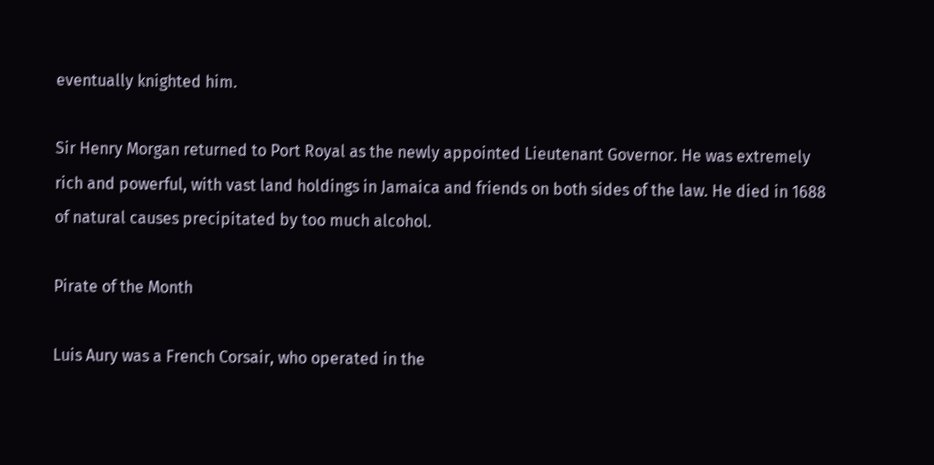eventually knighted him.

Sir Henry Morgan returned to Port Royal as the newly appointed Lieutenant Governor. He was extremely rich and powerful, with vast land holdings in Jamaica and friends on both sides of the law. He died in 1688 of natural causes precipitated by too much alcohol.

Pirate of the Month

Luis Aury was a French Corsair, who operated in the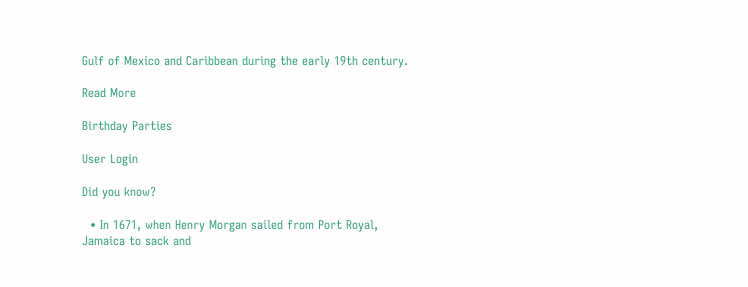Gulf of Mexico and Caribbean during the early 19th century.

Read More

Birthday Parties

User Login

Did you know?

  • In 1671, when Henry Morgan sailed from Port Royal, Jamaica to sack and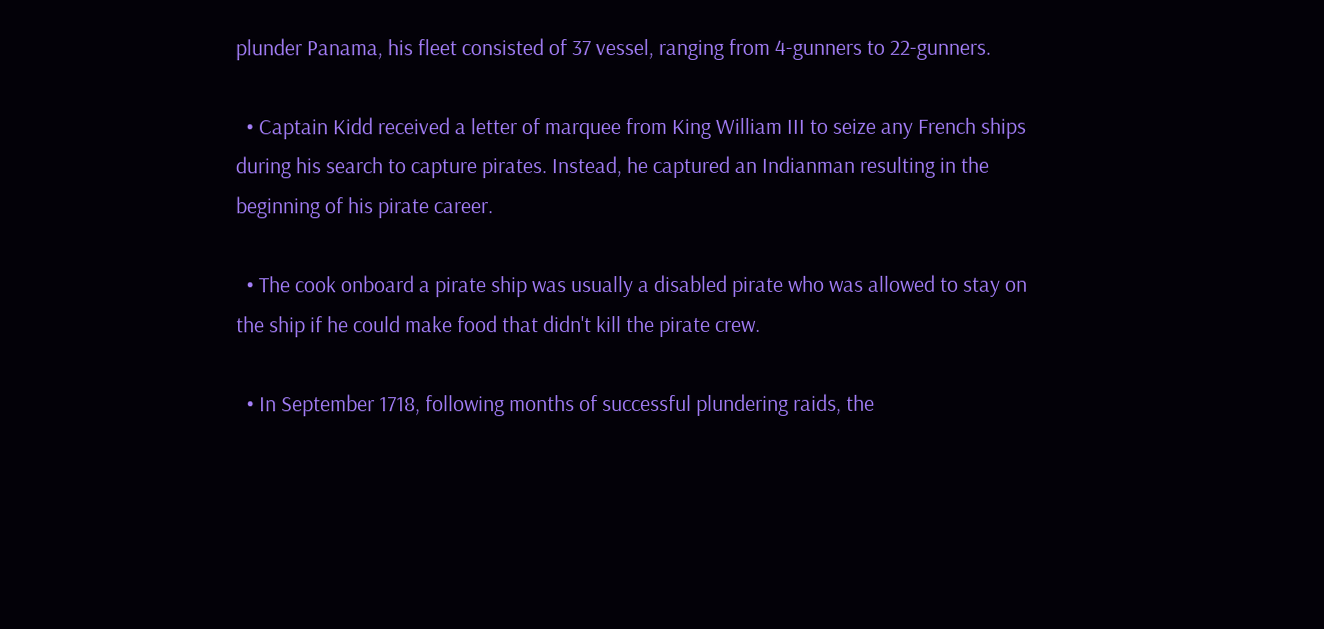plunder Panama, his fleet consisted of 37 vessel, ranging from 4-gunners to 22-gunners.

  • Captain Kidd received a letter of marquee from King William III to seize any French ships during his search to capture pirates. Instead, he captured an Indianman resulting in the beginning of his pirate career.

  • The cook onboard a pirate ship was usually a disabled pirate who was allowed to stay on the ship if he could make food that didn't kill the pirate crew.

  • In September 1718, following months of successful plundering raids, the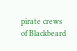pirate crews of Blackbeard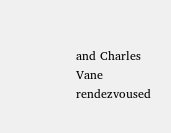and Charles Vane rendezvoused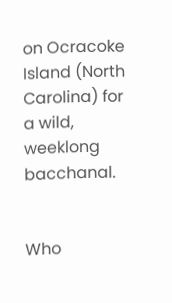on Ocracoke Island (North Carolina) for a wild, weeklong bacchanal.


Who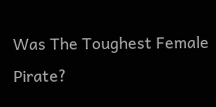Was The Toughest Female Pirate?